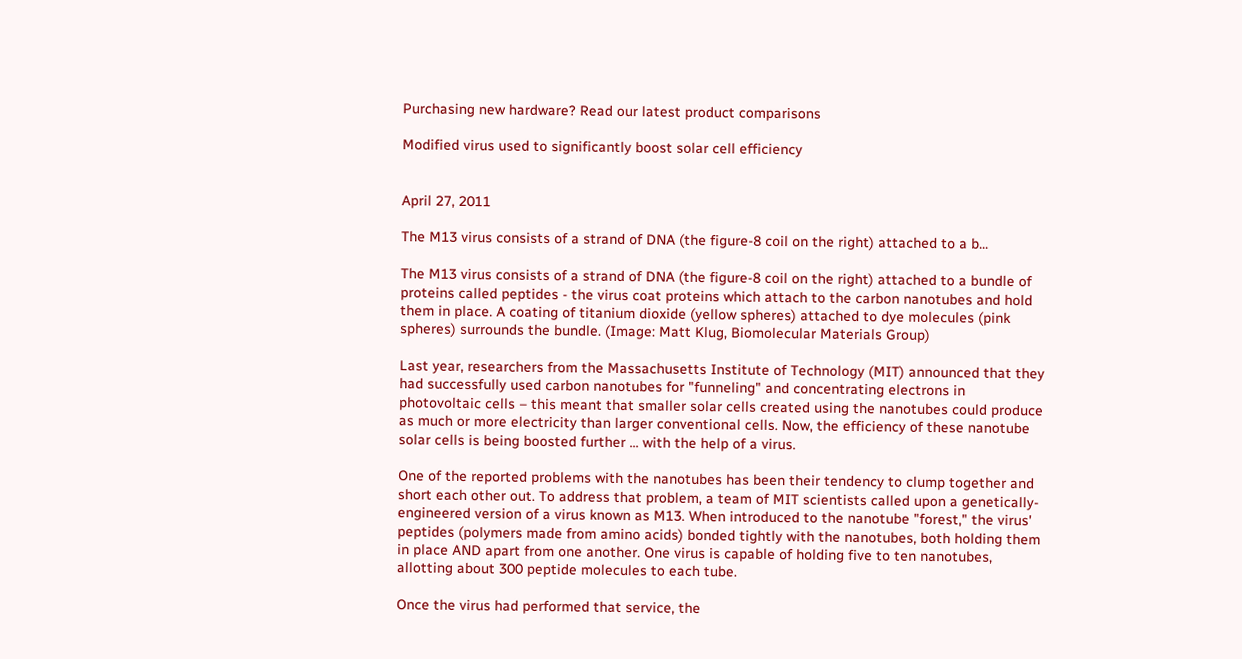Purchasing new hardware? Read our latest product comparisons

Modified virus used to significantly boost solar cell efficiency


April 27, 2011

The M13 virus consists of a strand of DNA (the figure-8 coil on the right) attached to a b...

The M13 virus consists of a strand of DNA (the figure-8 coil on the right) attached to a bundle of proteins called peptides - the virus coat proteins which attach to the carbon nanotubes and hold them in place. A coating of titanium dioxide (yellow spheres) attached to dye molecules (pink spheres) surrounds the bundle. (Image: Matt Klug, Biomolecular Materials Group)

Last year, researchers from the Massachusetts Institute of Technology (MIT) announced that they had successfully used carbon nanotubes for "funneling" and concentrating electrons in photovoltaic cells – this meant that smaller solar cells created using the nanotubes could produce as much or more electricity than larger conventional cells. Now, the efficiency of these nanotube solar cells is being boosted further ... with the help of a virus.

One of the reported problems with the nanotubes has been their tendency to clump together and short each other out. To address that problem, a team of MIT scientists called upon a genetically-engineered version of a virus known as M13. When introduced to the nanotube "forest," the virus' peptides (polymers made from amino acids) bonded tightly with the nanotubes, both holding them in place AND apart from one another. One virus is capable of holding five to ten nanotubes, allotting about 300 peptide molecules to each tube.

Once the virus had performed that service, the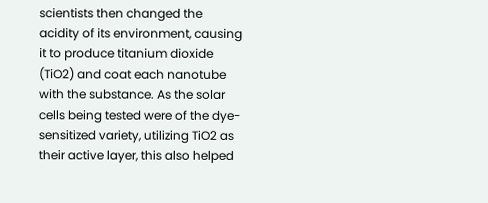scientists then changed the acidity of its environment, causing it to produce titanium dioxide (TiO2) and coat each nanotube with the substance. As the solar cells being tested were of the dye-sensitized variety, utilizing TiO2 as their active layer, this also helped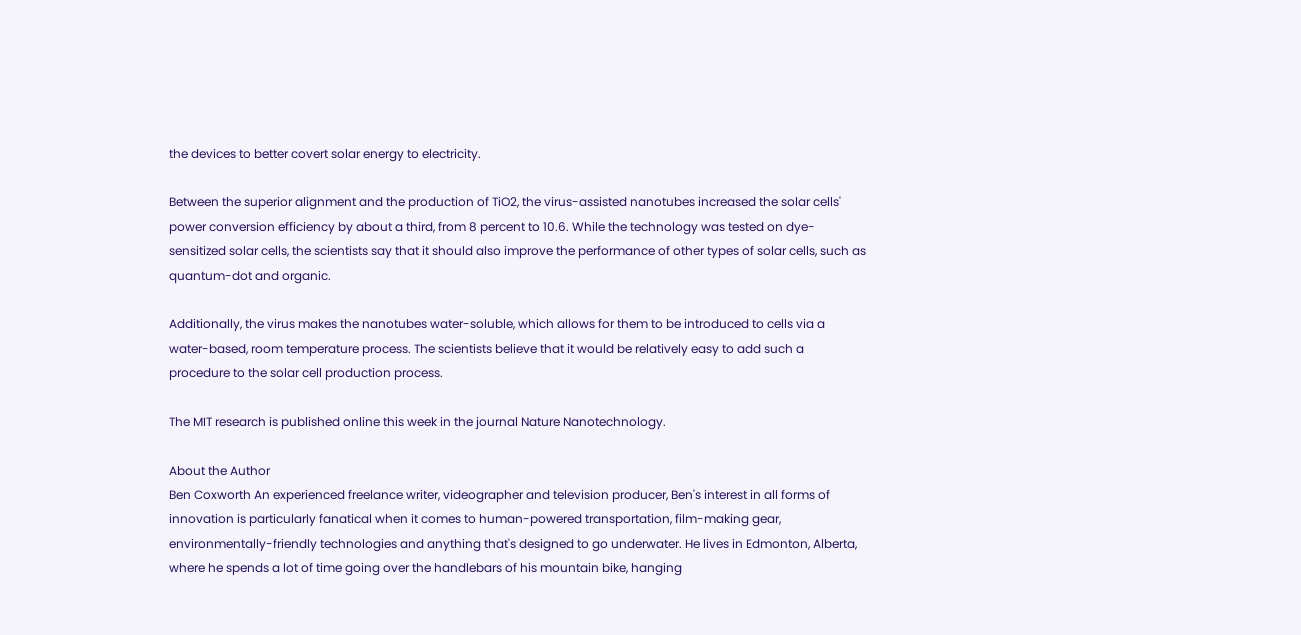the devices to better covert solar energy to electricity.

Between the superior alignment and the production of TiO2, the virus-assisted nanotubes increased the solar cells' power conversion efficiency by about a third, from 8 percent to 10.6. While the technology was tested on dye-sensitized solar cells, the scientists say that it should also improve the performance of other types of solar cells, such as quantum-dot and organic.

Additionally, the virus makes the nanotubes water-soluble, which allows for them to be introduced to cells via a water-based, room temperature process. The scientists believe that it would be relatively easy to add such a procedure to the solar cell production process.

The MIT research is published online this week in the journal Nature Nanotechnology.

About the Author
Ben Coxworth An experienced freelance writer, videographer and television producer, Ben's interest in all forms of innovation is particularly fanatical when it comes to human-powered transportation, film-making gear, environmentally-friendly technologies and anything that's designed to go underwater. He lives in Edmonton, Alberta, where he spends a lot of time going over the handlebars of his mountain bike, hanging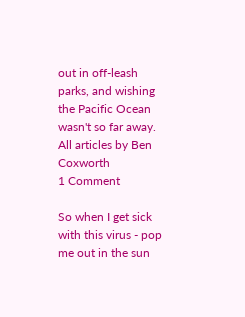out in off-leash parks, and wishing the Pacific Ocean wasn't so far away.   All articles by Ben Coxworth
1 Comment

So when I get sick with this virus - pop me out in the sun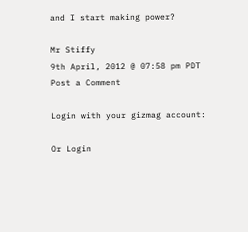and I start making power?

Mr Stiffy
9th April, 2012 @ 07:58 pm PDT
Post a Comment

Login with your gizmag account:

Or Login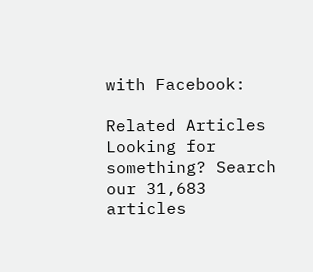with Facebook:

Related Articles
Looking for something? Search our 31,683 articles